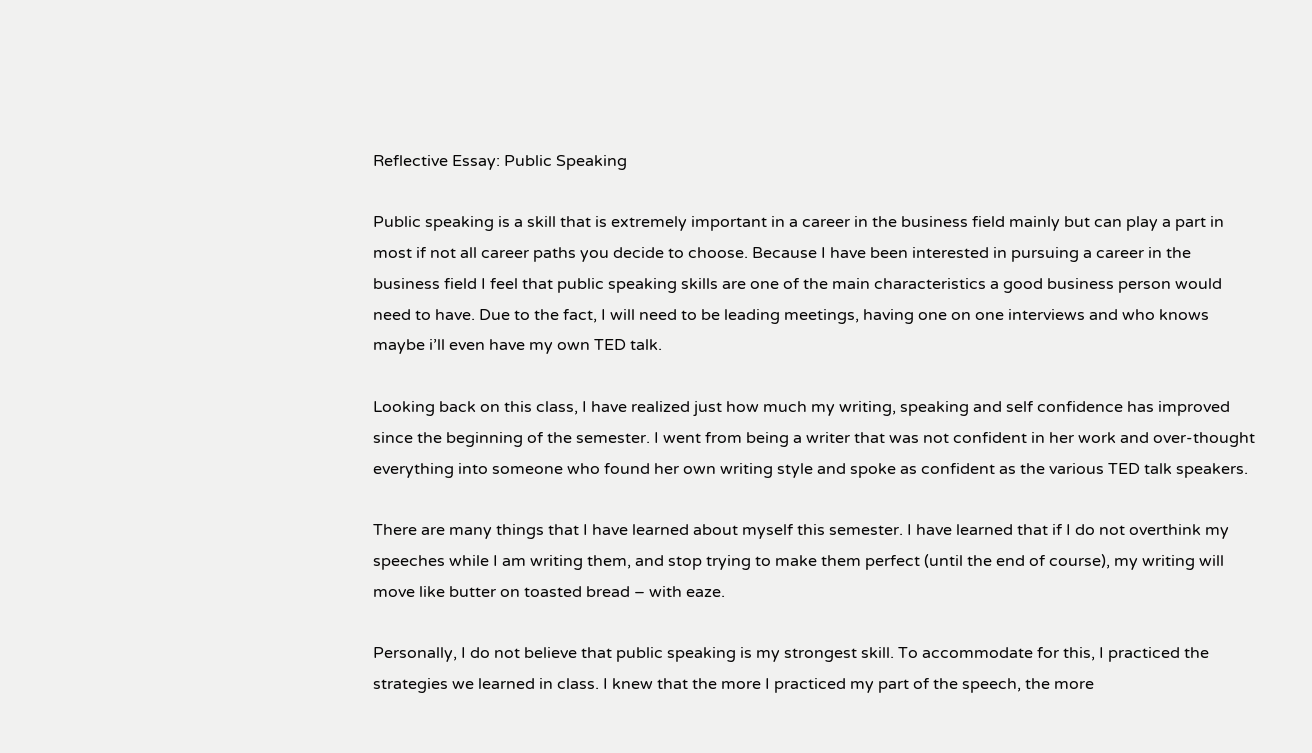Reflective Essay: Public Speaking

Public speaking is a skill that is extremely important in a career in the business field mainly but can play a part in most if not all career paths you decide to choose. Because I have been interested in pursuing a career in the business field I feel that public speaking skills are one of the main characteristics a good business person would need to have. Due to the fact, I will need to be leading meetings, having one on one interviews and who knows maybe i’ll even have my own TED talk.

Looking back on this class, I have realized just how much my writing, speaking and self confidence has improved since the beginning of the semester. I went from being a writer that was not confident in her work and over-thought everything into someone who found her own writing style and spoke as confident as the various TED talk speakers.

There are many things that I have learned about myself this semester. I have learned that if I do not overthink my speeches while I am writing them, and stop trying to make them perfect (until the end of course), my writing will move like butter on toasted bread – with eaze.

Personally, I do not believe that public speaking is my strongest skill. To accommodate for this, I practiced the strategies we learned in class. I knew that the more I practiced my part of the speech, the more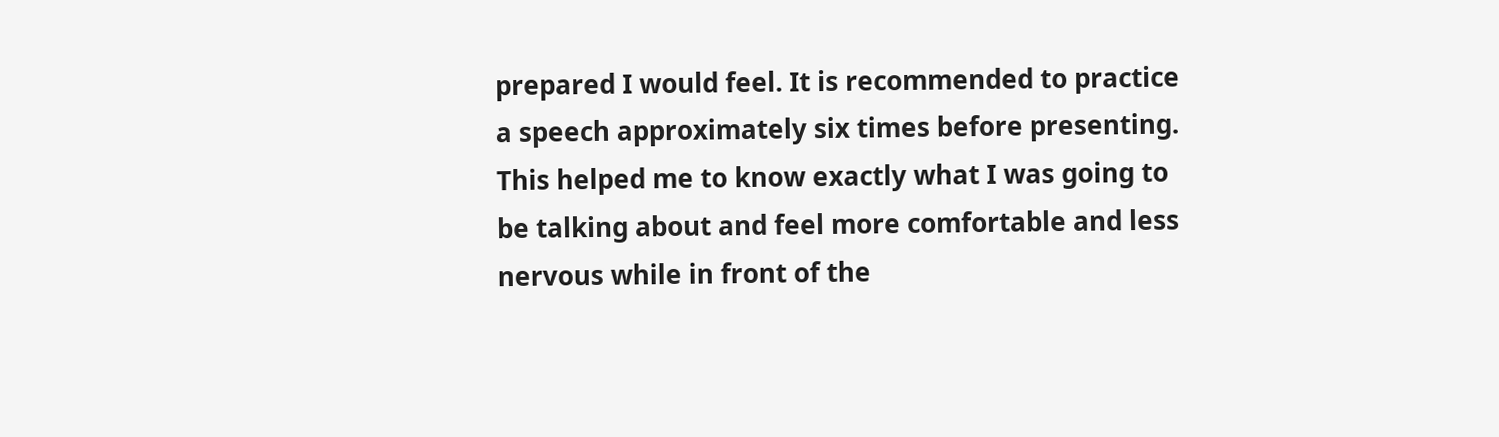prepared I would feel. It is recommended to practice a speech approximately six times before presenting. This helped me to know exactly what I was going to be talking about and feel more comfortable and less nervous while in front of the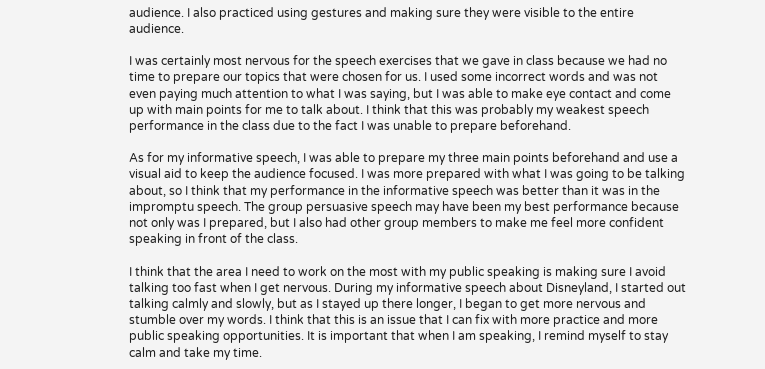audience. I also practiced using gestures and making sure they were visible to the entire audience.

I was certainly most nervous for the speech exercises that we gave in class because we had no time to prepare our topics that were chosen for us. I used some incorrect words and was not even paying much attention to what I was saying, but I was able to make eye contact and come up with main points for me to talk about. I think that this was probably my weakest speech performance in the class due to the fact I was unable to prepare beforehand.

As for my informative speech, I was able to prepare my three main points beforehand and use a visual aid to keep the audience focused. I was more prepared with what I was going to be talking about, so I think that my performance in the informative speech was better than it was in the impromptu speech. The group persuasive speech may have been my best performance because not only was I prepared, but I also had other group members to make me feel more confident speaking in front of the class.

I think that the area I need to work on the most with my public speaking is making sure I avoid talking too fast when I get nervous. During my informative speech about Disneyland, I started out talking calmly and slowly, but as I stayed up there longer, I began to get more nervous and stumble over my words. I think that this is an issue that I can fix with more practice and more public speaking opportunities. It is important that when I am speaking, I remind myself to stay calm and take my time.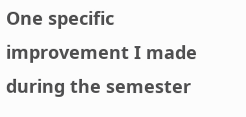One specific improvement I made during the semester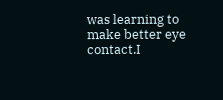was learning to make better eye contact.I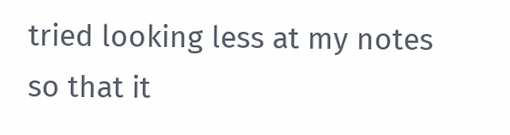tried looking less at my notes so that it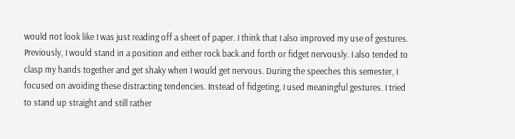would not look like I was just reading off a sheet of paper. I think that I also improved my use of gestures. Previously, I would stand in a position and either rock back and forth or fidget nervously. I also tended to clasp my hands together and get shaky when I would get nervous. During the speeches this semester, I focused on avoiding these distracting tendencies. Instead of fidgeting, I used meaningful gestures. I tried to stand up straight and still rather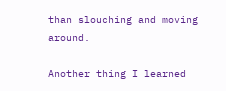than slouching and moving around.

Another thing I learned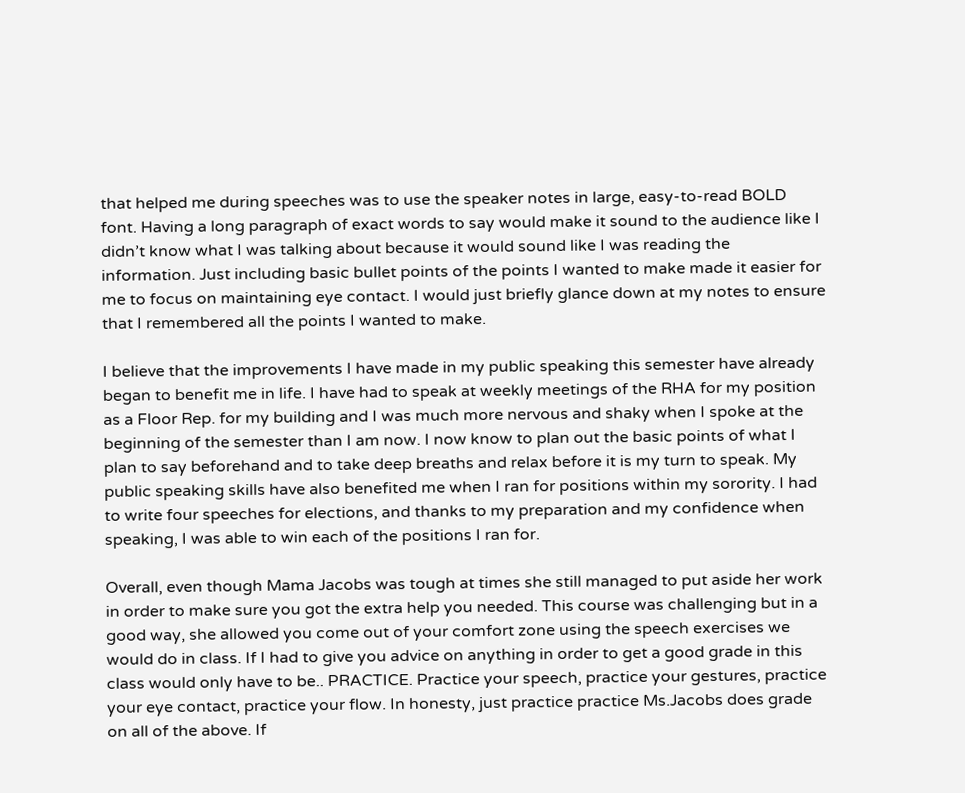that helped me during speeches was to use the speaker notes in large, easy-to-read BOLD font. Having a long paragraph of exact words to say would make it sound to the audience like I didn’t know what I was talking about because it would sound like I was reading the information. Just including basic bullet points of the points I wanted to make made it easier for me to focus on maintaining eye contact. I would just briefly glance down at my notes to ensure that I remembered all the points I wanted to make.

I believe that the improvements I have made in my public speaking this semester have already began to benefit me in life. I have had to speak at weekly meetings of the RHA for my position as a Floor Rep. for my building and I was much more nervous and shaky when I spoke at the beginning of the semester than I am now. I now know to plan out the basic points of what I plan to say beforehand and to take deep breaths and relax before it is my turn to speak. My public speaking skills have also benefited me when I ran for positions within my sorority. I had to write four speeches for elections, and thanks to my preparation and my confidence when speaking, I was able to win each of the positions I ran for.

Overall, even though Mama Jacobs was tough at times she still managed to put aside her work in order to make sure you got the extra help you needed. This course was challenging but in a good way, she allowed you come out of your comfort zone using the speech exercises we would do in class. If I had to give you advice on anything in order to get a good grade in this class would only have to be.. PRACTICE. Practice your speech, practice your gestures, practice your eye contact, practice your flow. In honesty, just practice practice Ms.Jacobs does grade on all of the above. If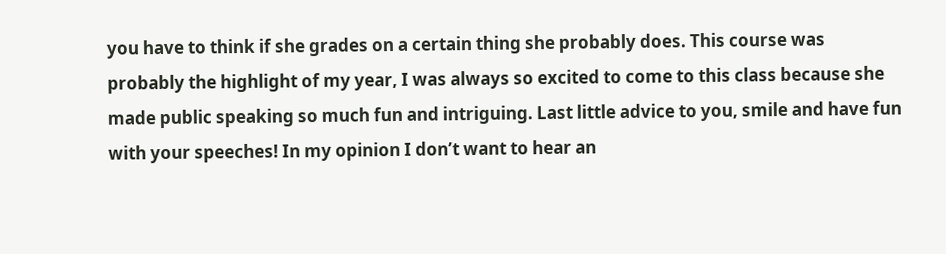you have to think if she grades on a certain thing she probably does. This course was probably the highlight of my year, I was always so excited to come to this class because she made public speaking so much fun and intriguing. Last little advice to you, smile and have fun with your speeches! In my opinion I don’t want to hear an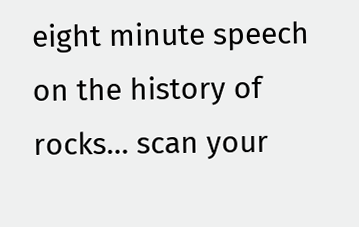eight minute speech on the history of rocks… scan your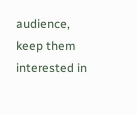audience, keep them interested in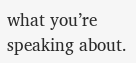what you’re speaking about.